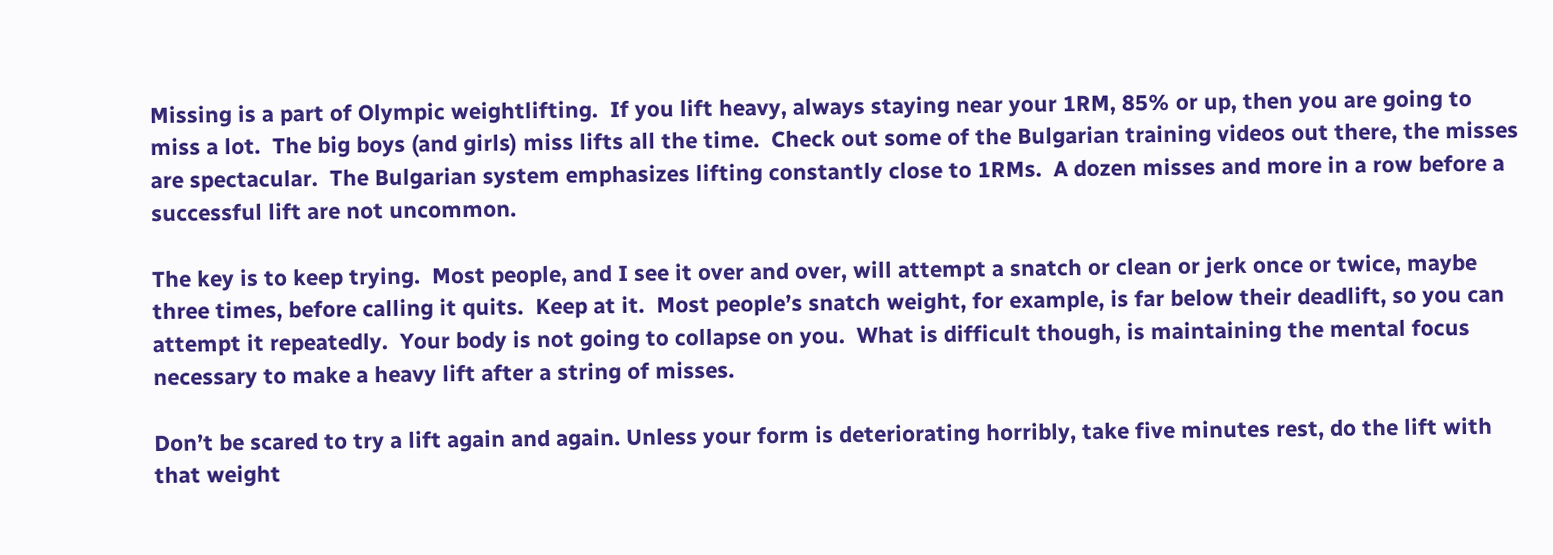Missing is a part of Olympic weightlifting.  If you lift heavy, always staying near your 1RM, 85% or up, then you are going to miss a lot.  The big boys (and girls) miss lifts all the time.  Check out some of the Bulgarian training videos out there, the misses are spectacular.  The Bulgarian system emphasizes lifting constantly close to 1RMs.  A dozen misses and more in a row before a successful lift are not uncommon.

The key is to keep trying.  Most people, and I see it over and over, will attempt a snatch or clean or jerk once or twice, maybe three times, before calling it quits.  Keep at it.  Most people’s snatch weight, for example, is far below their deadlift, so you can attempt it repeatedly.  Your body is not going to collapse on you.  What is difficult though, is maintaining the mental focus necessary to make a heavy lift after a string of misses.

Don’t be scared to try a lift again and again. Unless your form is deteriorating horribly, take five minutes rest, do the lift with that weight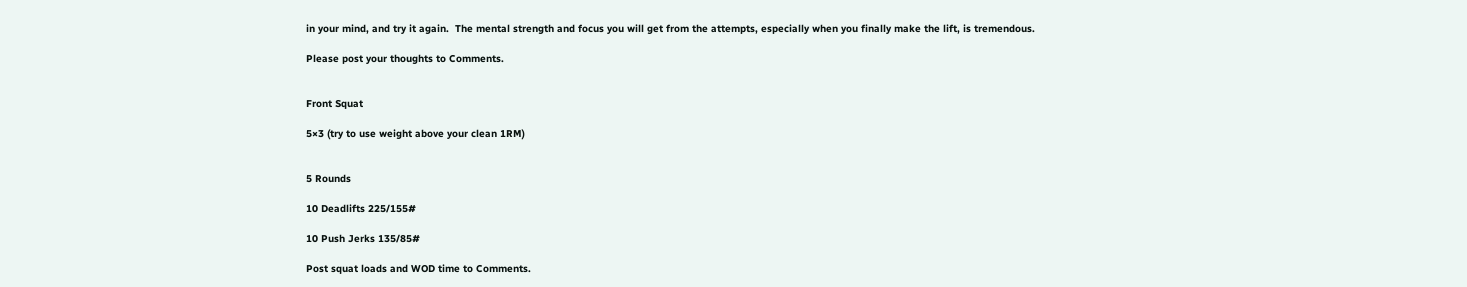in your mind, and try it again.  The mental strength and focus you will get from the attempts, especially when you finally make the lift, is tremendous.

Please post your thoughts to Comments.


Front Squat

5×3 (try to use weight above your clean 1RM)


5 Rounds

10 Deadlifts 225/155#

10 Push Jerks 135/85#

Post squat loads and WOD time to Comments.